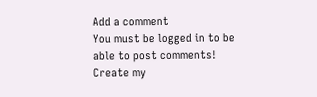Add a comment
You must be logged in to be able to post comments!
Create my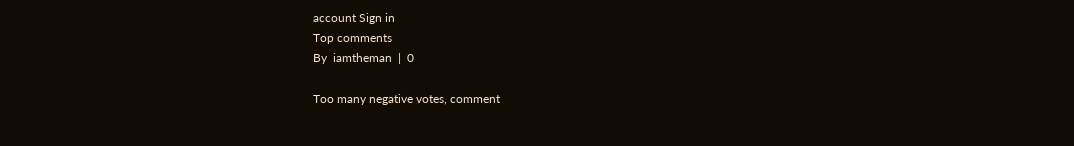account Sign in
Top comments
By  iamtheman  |  0

Too many negative votes, comment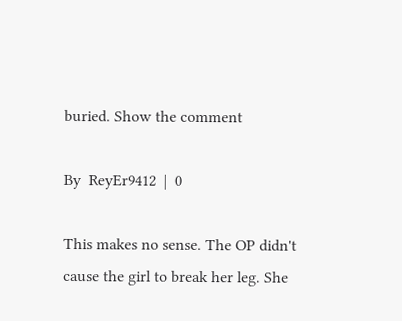buried. Show the comment

By  ReyEr9412  |  0

This makes no sense. The OP didn't cause the girl to break her leg. She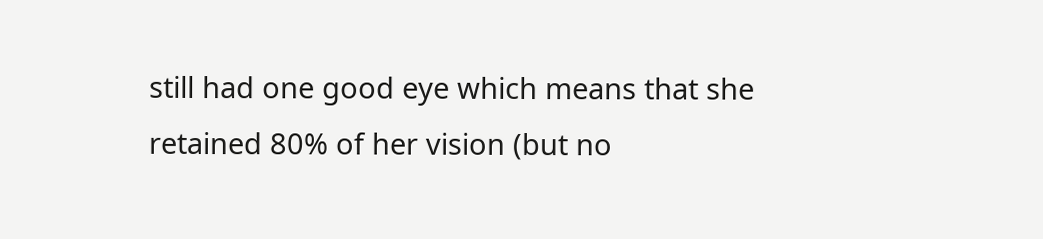still had one good eye which means that she retained 80% of her vision (but no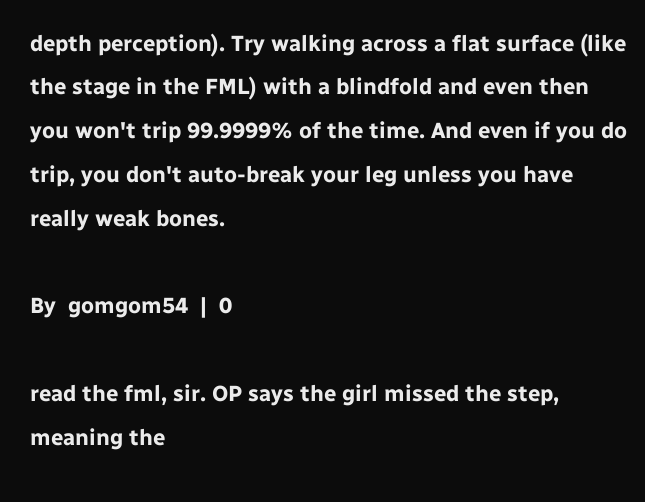depth perception). Try walking across a flat surface (like the stage in the FML) with a blindfold and even then you won't trip 99.9999% of the time. And even if you do trip, you don't auto-break your leg unless you have really weak bones.

By  gomgom54  |  0

read the fml, sir. OP says the girl missed the step, meaning the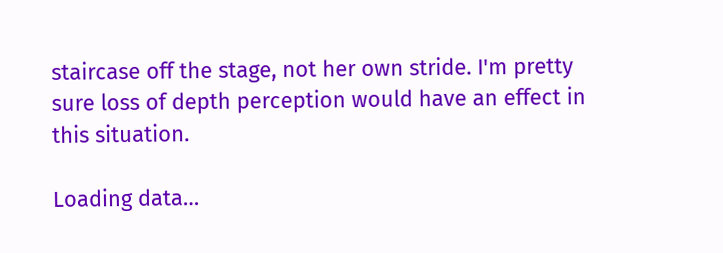staircase off the stage, not her own stride. I'm pretty sure loss of depth perception would have an effect in this situation.

Loading data…